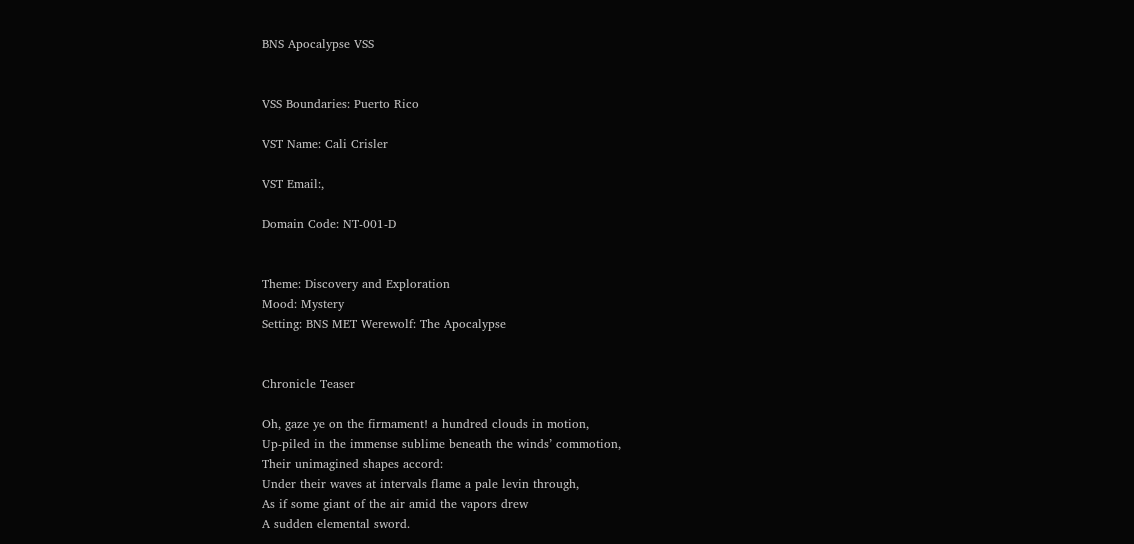BNS Apocalypse VSS


VSS Boundaries: Puerto Rico

VST Name: Cali Crisler

VST Email:,

Domain Code: NT-001-D


Theme: Discovery and Exploration
Mood: Mystery
Setting: BNS MET Werewolf: The Apocalypse


Chronicle Teaser

Oh, gaze ye on the firmament! a hundred clouds in motion,
Up-piled in the immense sublime beneath the winds’ commotion,
Their unimagined shapes accord:
Under their waves at intervals flame a pale levin through,
As if some giant of the air amid the vapors drew
A sudden elemental sword.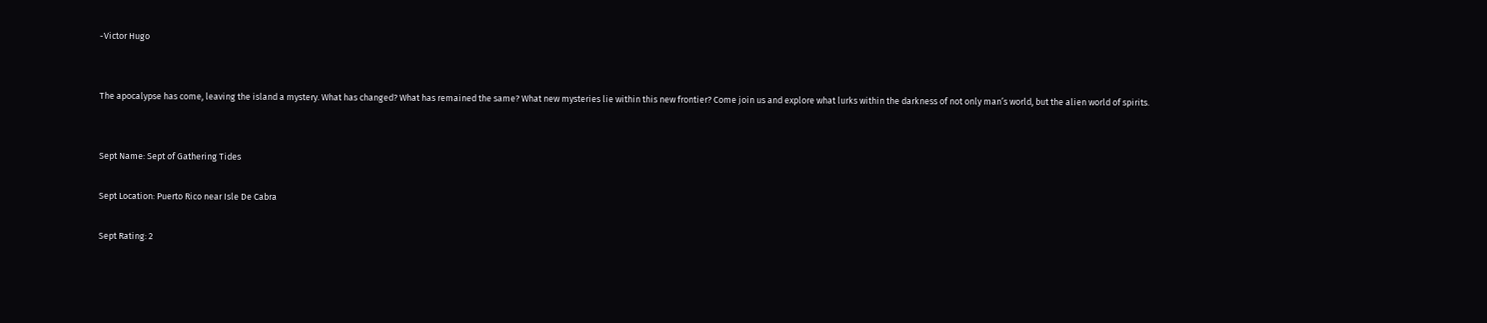-Victor Hugo


The apocalypse has come, leaving the island a mystery. What has changed? What has remained the same? What new mysteries lie within this new frontier? Come join us and explore what lurks within the darkness of not only man’s world, but the alien world of spirits.


Sept Name: Sept of Gathering Tides

Sept Location: Puerto Rico near Isle De Cabra

Sept Rating: 2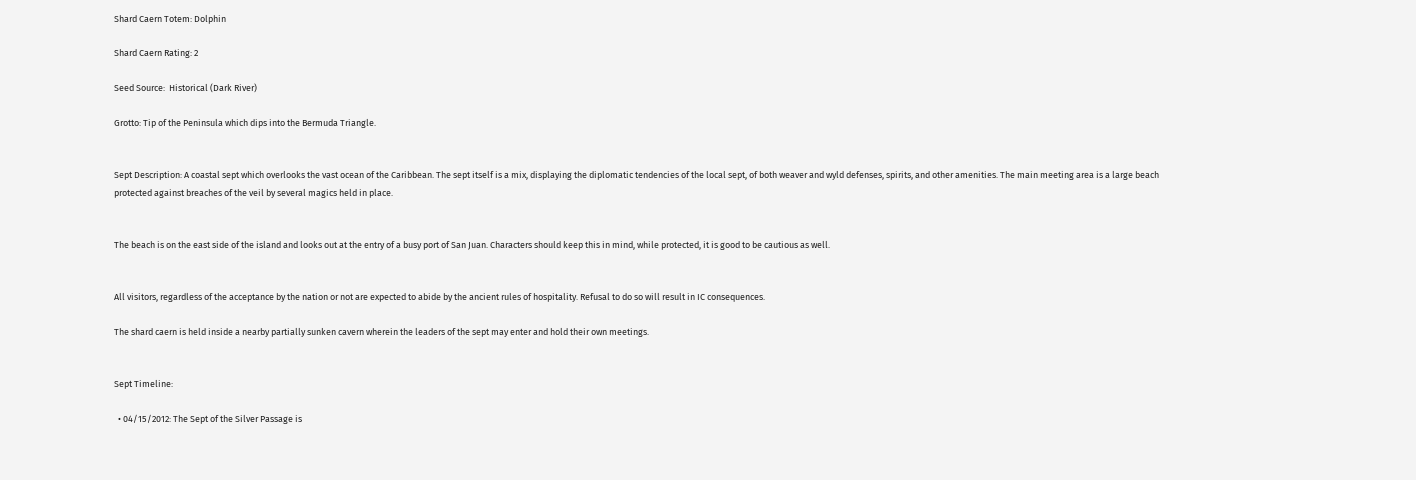Shard Caern Totem: Dolphin

Shard Caern Rating: 2

Seed Source:  Historical (Dark River)

Grotto: Tip of the Peninsula which dips into the Bermuda Triangle.


Sept Description: A coastal sept which overlooks the vast ocean of the Caribbean. The sept itself is a mix, displaying the diplomatic tendencies of the local sept, of both weaver and wyld defenses, spirits, and other amenities. The main meeting area is a large beach protected against breaches of the veil by several magics held in place.


The beach is on the east side of the island and looks out at the entry of a busy port of San Juan. Characters should keep this in mind, while protected, it is good to be cautious as well.


All visitors, regardless of the acceptance by the nation or not are expected to abide by the ancient rules of hospitality. Refusal to do so will result in IC consequences.

The shard caern is held inside a nearby partially sunken cavern wherein the leaders of the sept may enter and hold their own meetings.


Sept Timeline:

  • 04/15/2012: The Sept of the Silver Passage is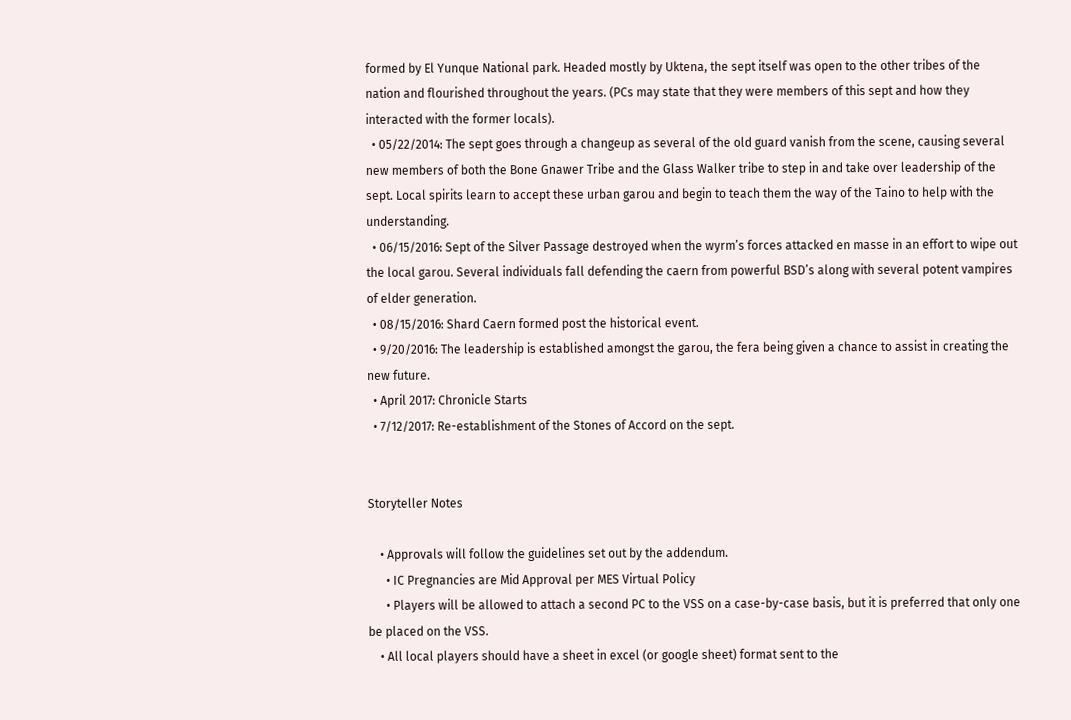formed by El Yunque National park. Headed mostly by Uktena, the sept itself was open to the other tribes of the nation and flourished throughout the years. (PCs may state that they were members of this sept and how they interacted with the former locals).
  • 05/22/2014: The sept goes through a changeup as several of the old guard vanish from the scene, causing several new members of both the Bone Gnawer Tribe and the Glass Walker tribe to step in and take over leadership of the sept. Local spirits learn to accept these urban garou and begin to teach them the way of the Taino to help with the understanding.
  • 06/15/2016: Sept of the Silver Passage destroyed when the wyrm’s forces attacked en masse in an effort to wipe out the local garou. Several individuals fall defending the caern from powerful BSD’s along with several potent vampires of elder generation.
  • 08/15/2016: Shard Caern formed post the historical event.
  • 9/20/2016: The leadership is established amongst the garou, the fera being given a chance to assist in creating the new future.
  • April 2017: Chronicle Starts
  • 7/12/2017: Re-establishment of the Stones of Accord on the sept.


Storyteller Notes

    • Approvals will follow the guidelines set out by the addendum.
      • IC Pregnancies are Mid Approval per MES Virtual Policy
      • Players will be allowed to attach a second PC to the VSS on a case-by-case basis, but it is preferred that only one be placed on the VSS.
    • All local players should have a sheet in excel (or google sheet) format sent to the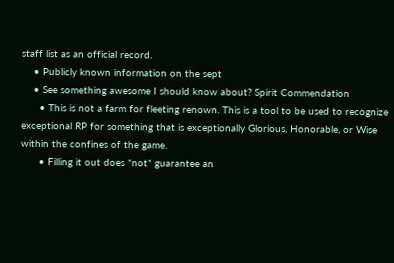staff list as an official record.
    • Publicly known information on the sept
    • See something awesome I should know about? Spirit Commendation
      • This is not a farm for fleeting renown. This is a tool to be used to recognize exceptional RP for something that is exceptionally Glorious, Honorable, or Wise within the confines of the game.
      • Filling it out does *not* guarantee an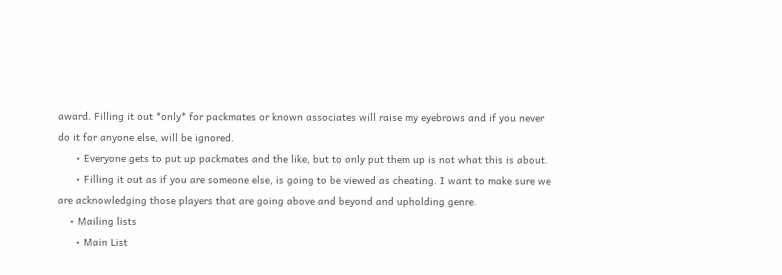award. Filling it out *only* for packmates or known associates will raise my eyebrows and if you never do it for anyone else, will be ignored.
      • Everyone gets to put up packmates and the like, but to only put them up is not what this is about.
      • Filling it out as if you are someone else, is going to be viewed as cheating. I want to make sure we are acknowledging those players that are going above and beyond and upholding genre.
    • Mailing lists
      • Main List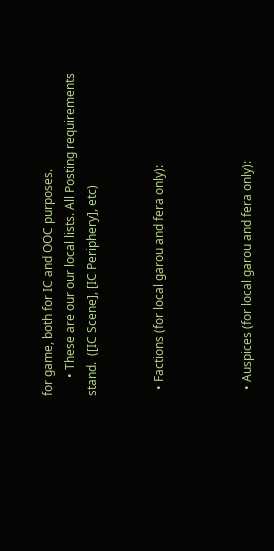for game, both for IC and OOC purposes.
      • These are our our local lists. All Posting requirements stand.  ([IC Scene], [IC Periphery], etc)


  • Factions (for local garou and fera only):



  • Auspices (for local garou and fera only):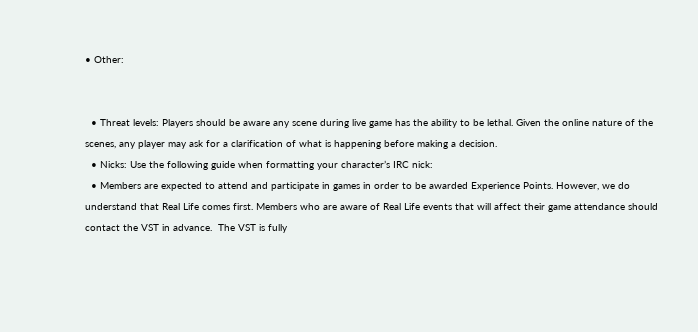• Other:


  • Threat levels: Players should be aware any scene during live game has the ability to be lethal. Given the online nature of the scenes, any player may ask for a clarification of what is happening before making a decision.
  • Nicks: Use the following guide when formatting your character’s IRC nick:
  • Members are expected to attend and participate in games in order to be awarded Experience Points. However, we do understand that Real Life comes first. Members who are aware of Real Life events that will affect their game attendance should contact the VST in advance.  The VST is fully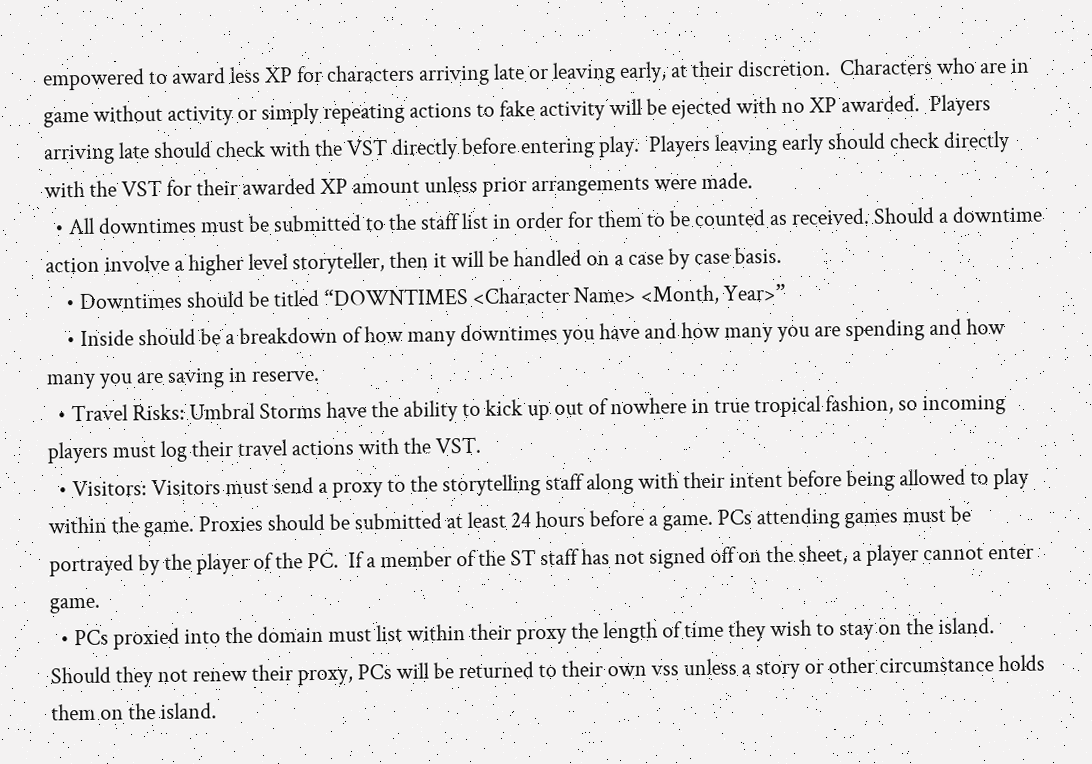empowered to award less XP for characters arriving late or leaving early, at their discretion.  Characters who are in game without activity or simply repeating actions to fake activity will be ejected with no XP awarded.  Players arriving late should check with the VST directly before entering play.  Players leaving early should check directly with the VST for their awarded XP amount unless prior arrangements were made.
  • All downtimes must be submitted to the staff list in order for them to be counted as received. Should a downtime action involve a higher level storyteller, then it will be handled on a case by case basis.
    • Downtimes should be titled “DOWNTIMES <Character Name> <Month, Year>”
    • Inside should be a breakdown of how many downtimes you have and how many you are spending and how many you are saving in reserve.
  • Travel Risks: Umbral Storms have the ability to kick up out of nowhere in true tropical fashion, so incoming players must log their travel actions with the VST.
  • Visitors: Visitors must send a proxy to the storytelling staff along with their intent before being allowed to play within the game. Proxies should be submitted at least 24 hours before a game. PCs attending games must be portrayed by the player of the PC.  If a member of the ST staff has not signed off on the sheet, a player cannot enter game.
  • PCs proxied into the domain must list within their proxy the length of time they wish to stay on the island. Should they not renew their proxy, PCs will be returned to their own vss unless a story or other circumstance holds them on the island.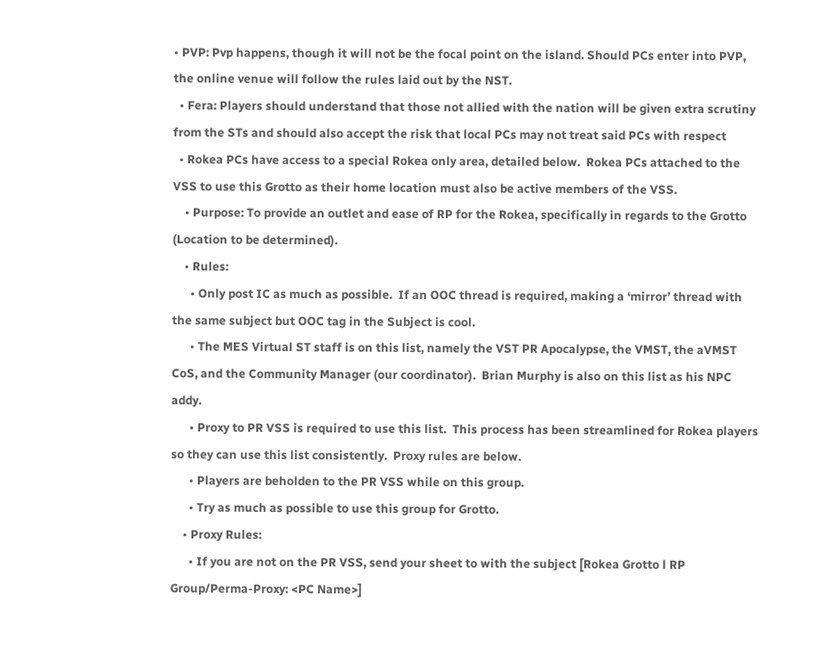• PVP: Pvp happens, though it will not be the focal point on the island. Should PCs enter into PVP, the online venue will follow the rules laid out by the NST.
  • Fera: Players should understand that those not allied with the nation will be given extra scrutiny from the STs and should also accept the risk that local PCs may not treat said PCs with respect
  • Rokea PCs have access to a special Rokea only area, detailed below.  Rokea PCs attached to the VSS to use this Grotto as their home location must also be active members of the VSS.
    • Purpose: To provide an outlet and ease of RP for the Rokea, specifically in regards to the Grotto (Location to be determined).
    • Rules:
      • Only post IC as much as possible.  If an OOC thread is required, making a ‘mirror’ thread with the same subject but OOC tag in the Subject is cool.
      • The MES Virtual ST staff is on this list, namely the VST PR Apocalypse, the VMST, the aVMST CoS, and the Community Manager (our coordinator).  Brian Murphy is also on this list as his NPC addy.
      • Proxy to PR VSS is required to use this list.  This process has been streamlined for Rokea players so they can use this list consistently.  Proxy rules are below.
      • Players are beholden to the PR VSS while on this group.
      • Try as much as possible to use this group for Grotto.
    • Proxy Rules:
      • If you are not on the PR VSS, send your sheet to with the subject [Rokea Grotto l RP Group/Perma-Proxy: <PC Name>]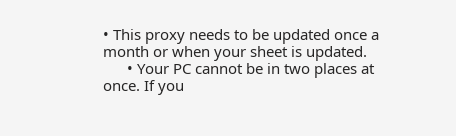• This proxy needs to be updated once a month or when your sheet is updated.
      • Your PC cannot be in two places at once. If you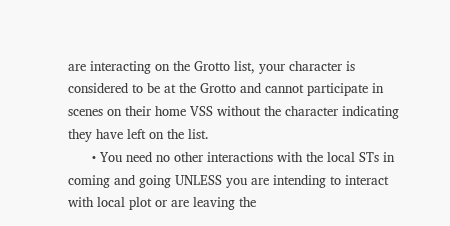are interacting on the Grotto list, your character is considered to be at the Grotto and cannot participate in scenes on their home VSS without the character indicating they have left on the list.
      • You need no other interactions with the local STs in coming and going UNLESS you are intending to interact with local plot or are leaving the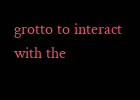grotto to interact with the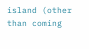island (other than coming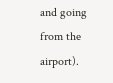and going from the airport).